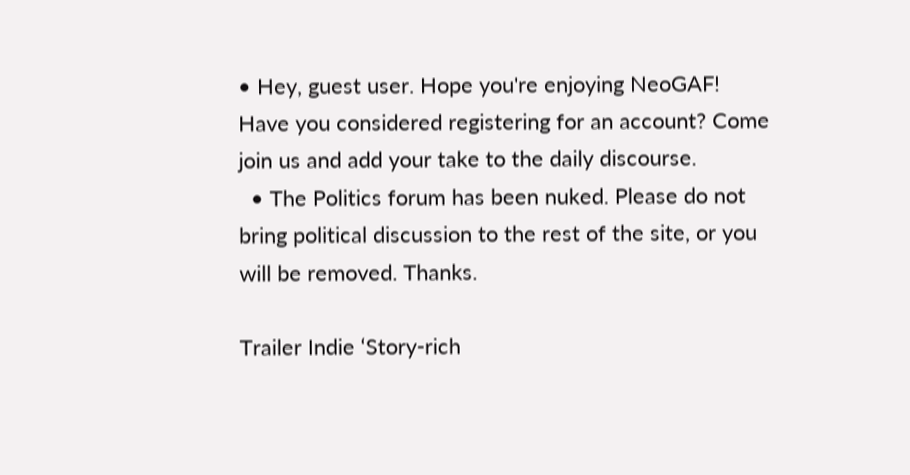• Hey, guest user. Hope you're enjoying NeoGAF! Have you considered registering for an account? Come join us and add your take to the daily discourse.
  • The Politics forum has been nuked. Please do not bring political discussion to the rest of the site, or you will be removed. Thanks.

Trailer Indie ‘Story-rich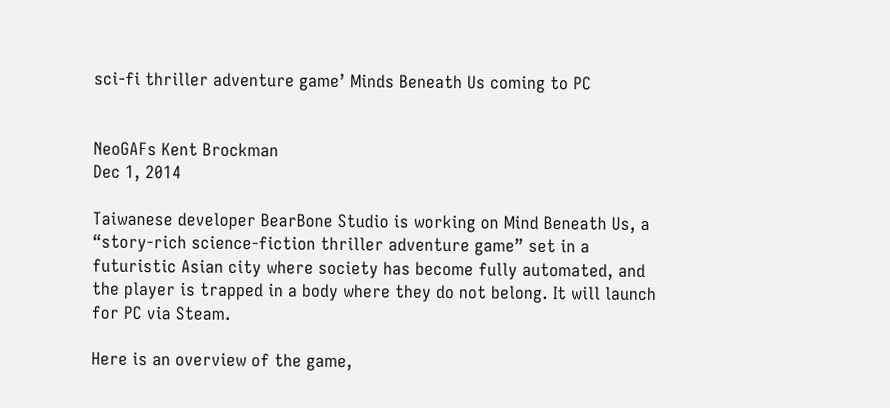sci-fi thriller adventure game’ Minds Beneath Us coming to PC


NeoGAFs Kent Brockman
Dec 1, 2014

Taiwanese developer BearBone Studio is working on Mind Beneath Us, a “story-rich science-fiction thriller adventure game” set in a futuristic Asian city where society has become fully automated, and the player is trapped in a body where they do not belong. It will launch for PC via Steam.

Here is an overview of the game,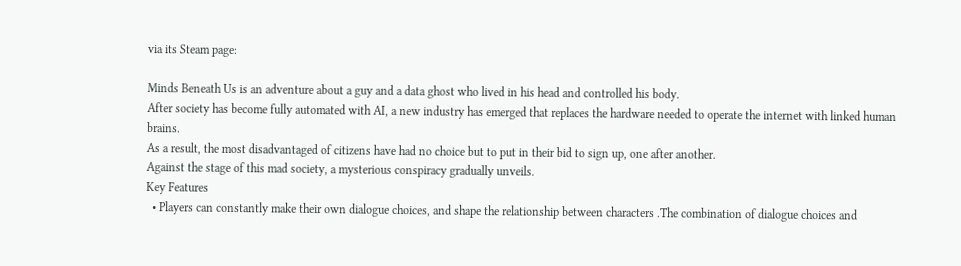via its Steam page:

Minds Beneath Us is an adventure about a guy and a data ghost who lived in his head and controlled his body.
After society has become fully automated with AI, a new industry has emerged that replaces the hardware needed to operate the internet with linked human brains.
As a result, the most disadvantaged of citizens have had no choice but to put in their bid to sign up, one after another.
Against the stage of this mad society, a mysterious conspiracy gradually unveils.
Key Features
  • Players can constantly make their own dialogue choices, and shape the relationship between characters .The combination of dialogue choices and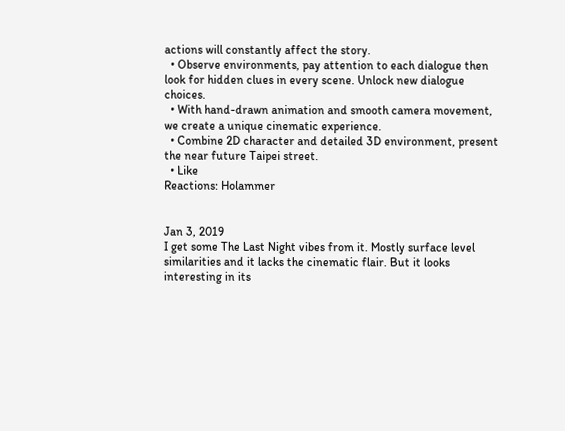actions will constantly affect the story.
  • Observe environments, pay attention to each dialogue then look for hidden clues in every scene. Unlock new dialogue choices.
  • With hand-drawn animation and smooth camera movement, we create a unique cinematic experience.
  • Combine 2D character and detailed 3D environment, present the near future Taipei street.
  • Like
Reactions: Holammer


Jan 3, 2019
I get some The Last Night vibes from it. Mostly surface level similarities and it lacks the cinematic flair. But it looks interesting in its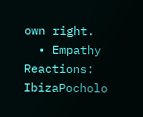own right.
  • Empathy
Reactions: IbizaPocholo